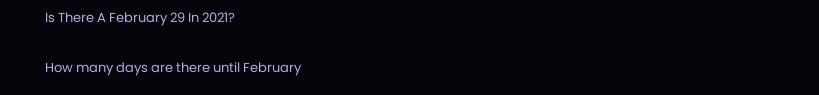Is There A February 29 In 2021?

How many days are there until February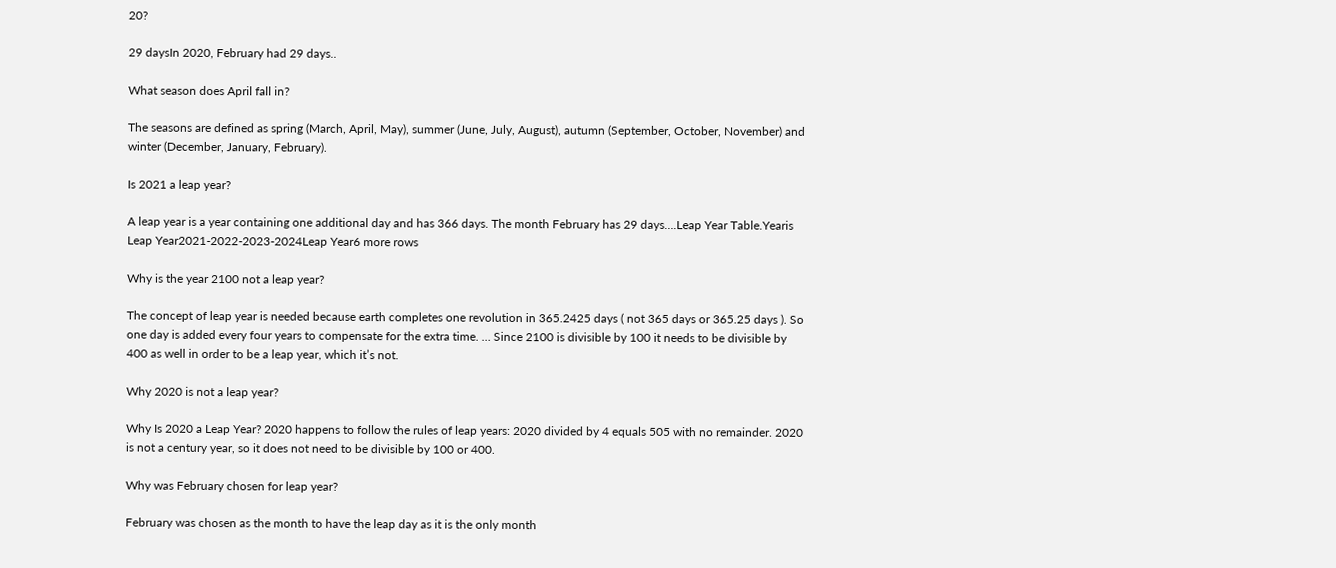20?

29 daysIn 2020, February had 29 days..

What season does April fall in?

The seasons are defined as spring (March, April, May), summer (June, July, August), autumn (September, October, November) and winter (December, January, February).

Is 2021 a leap year?

A leap year is a year containing one additional day and has 366 days. The month February has 29 days….Leap Year Table.Yearis Leap Year2021-2022-2023-2024Leap Year6 more rows

Why is the year 2100 not a leap year?

The concept of leap year is needed because earth completes one revolution in 365.2425 days ( not 365 days or 365.25 days ). So one day is added every four years to compensate for the extra time. … Since 2100 is divisible by 100 it needs to be divisible by 400 as well in order to be a leap year, which it’s not.

Why 2020 is not a leap year?

Why Is 2020 a Leap Year? 2020 happens to follow the rules of leap years: 2020 divided by 4 equals 505 with no remainder. 2020 is not a century year, so it does not need to be divisible by 100 or 400.

Why was February chosen for leap year?

February was chosen as the month to have the leap day as it is the only month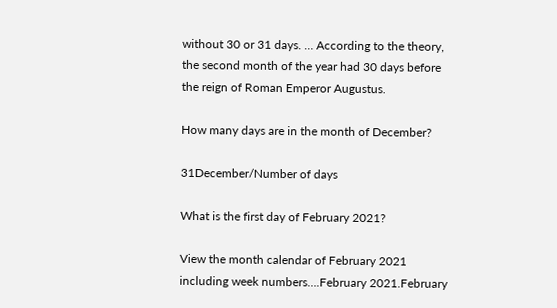without 30 or 31 days. … According to the theory, the second month of the year had 30 days before the reign of Roman Emperor Augustus.

How many days are in the month of December?

31December/Number of days

What is the first day of February 2021?

View the month calendar of February 2021 including week numbers….February 2021.February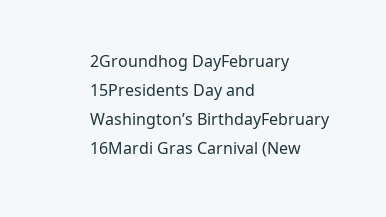2Groundhog DayFebruary 15Presidents Day and Washington’s BirthdayFebruary 16Mardi Gras Carnival (New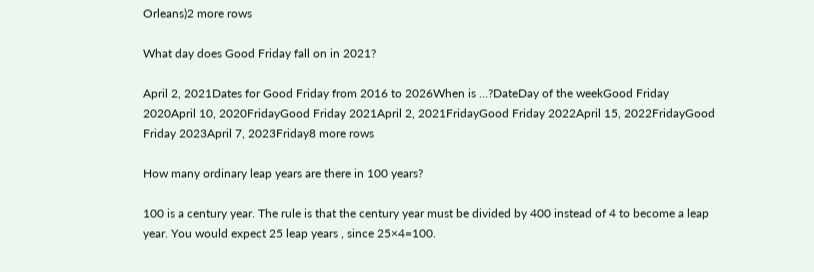Orleans)2 more rows

What day does Good Friday fall on in 2021?

April 2, 2021Dates for Good Friday from 2016 to 2026When is …?DateDay of the weekGood Friday 2020April 10, 2020FridayGood Friday 2021April 2, 2021FridayGood Friday 2022April 15, 2022FridayGood Friday 2023April 7, 2023Friday8 more rows

How many ordinary leap years are there in 100 years?

100 is a century year. The rule is that the century year must be divided by 400 instead of 4 to become a leap year. You would expect 25 leap years , since 25×4=100.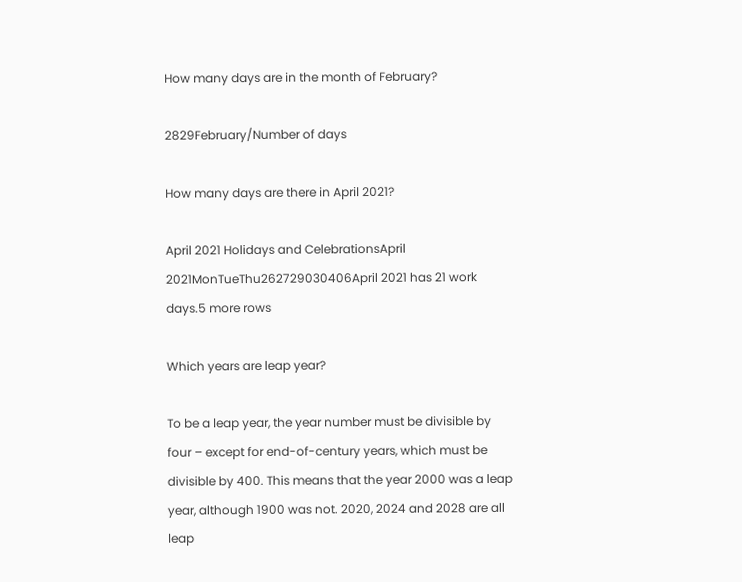How many days are in the month of February?

2829February/Number of days

How many days are there in April 2021?

April 2021 Holidays and CelebrationsApril 2021MonTueThu262729030406April 2021 has 21 work days.5 more rows

Which years are leap year?

To be a leap year, the year number must be divisible by four – except for end-of-century years, which must be divisible by 400. This means that the year 2000 was a leap year, although 1900 was not. 2020, 2024 and 2028 are all leap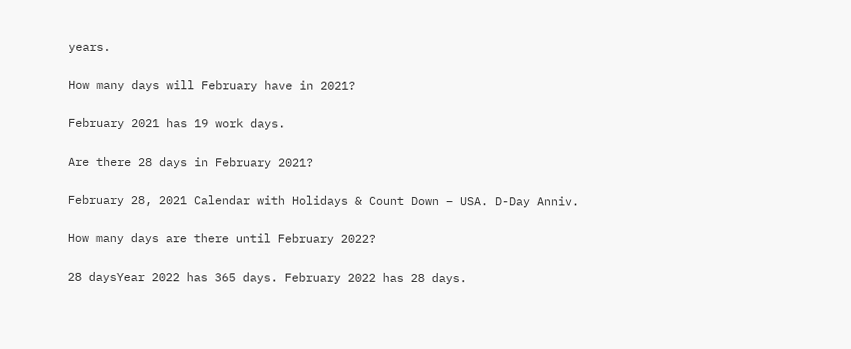years.

How many days will February have in 2021?

February 2021 has 19 work days.

Are there 28 days in February 2021?

February 28, 2021 Calendar with Holidays & Count Down – USA. D-Day Anniv.

How many days are there until February 2022?

28 daysYear 2022 has 365 days. February 2022 has 28 days.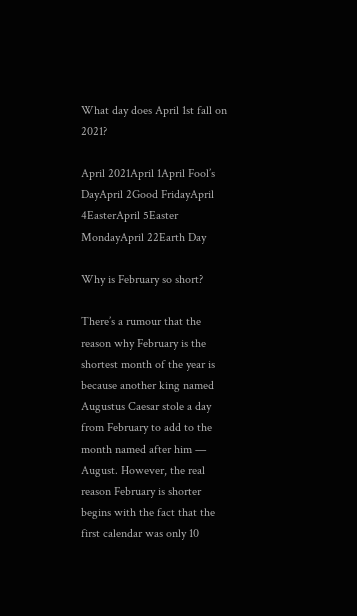What day does April 1st fall on 2021?

April 2021April 1April Fool’s DayApril 2Good FridayApril 4EasterApril 5Easter MondayApril 22Earth Day

Why is February so short?

There’s a rumour that the reason why February is the shortest month of the year is because another king named Augustus Caesar stole a day from February to add to the month named after him — August. However, the real reason February is shorter begins with the fact that the first calendar was only 10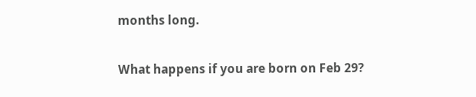months long.

What happens if you are born on Feb 29?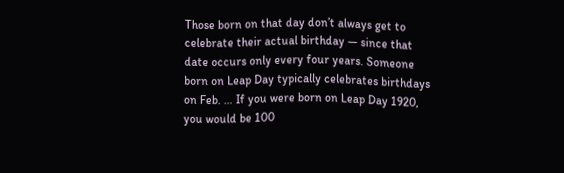Those born on that day don’t always get to celebrate their actual birthday — since that date occurs only every four years. Someone born on Leap Day typically celebrates birthdays on Feb. … If you were born on Leap Day 1920, you would be 100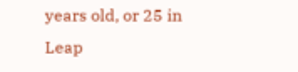years old, or 25 in Leap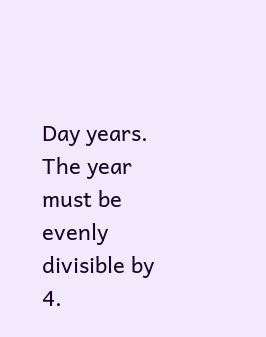Day years. The year must be evenly divisible by 4.